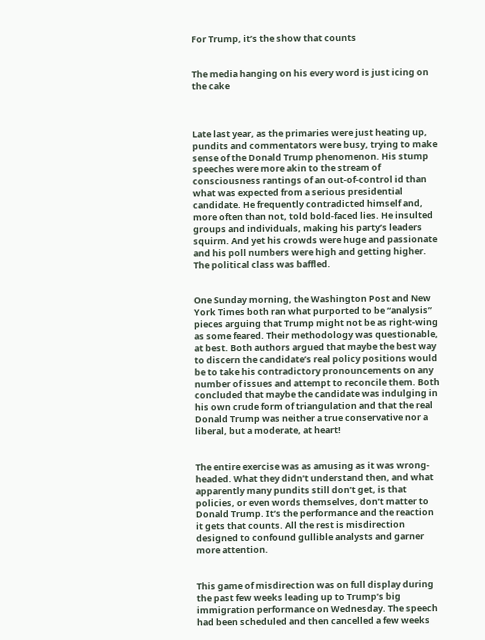For Trump, it’s the show that counts


The media hanging on his every word is just icing on the cake



Late last year, as the primaries were just heating up, pundits and commentators were busy, trying to make sense of the Donald Trump phenomenon. His stump speeches were more akin to the stream of consciousness rantings of an out-of-control id than what was expected from a serious presidential candidate. He frequently contradicted himself and, more often than not, told bold-faced lies. He insulted groups and individuals, making his party’s leaders squirm. And yet his crowds were huge and passionate and his poll numbers were high and getting higher. The political class was baffled.


One Sunday morning, the Washington Post and New York Times both ran what purported to be “analysis” pieces arguing that Trump might not be as right-wing as some feared. Their methodology was questionable, at best. Both authors argued that maybe the best way to discern the candidate’s real policy positions would be to take his contradictory pronouncements on any number of issues and attempt to reconcile them. Both concluded that maybe the candidate was indulging in his own crude form of triangulation and that the real Donald Trump was neither a true conservative nor a liberal, but a moderate, at heart!


The entire exercise was as amusing as it was wrong-headed. What they didn’t understand then, and what apparently many pundits still don’t get, is that policies, or even words themselves, don’t matter to Donald Trump. It’s the performance and the reaction it gets that counts. All the rest is misdirection designed to confound gullible analysts and garner more attention.


This game of misdirection was on full display during the past few weeks leading up to Trump’s big immigration performance on Wednesday. The speech had been scheduled and then cancelled a few weeks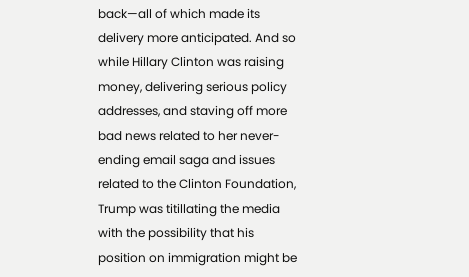back—all of which made its delivery more anticipated. And so while Hillary Clinton was raising money, delivering serious policy addresses, and staving off more bad news related to her never-ending email saga and issues related to the Clinton Foundation, Trump was titillating the media with the possibility that his position on immigration might be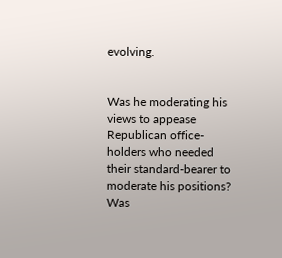evolving.


Was he moderating his views to appease Republican office-holders who needed their standard-bearer to moderate his positions? Was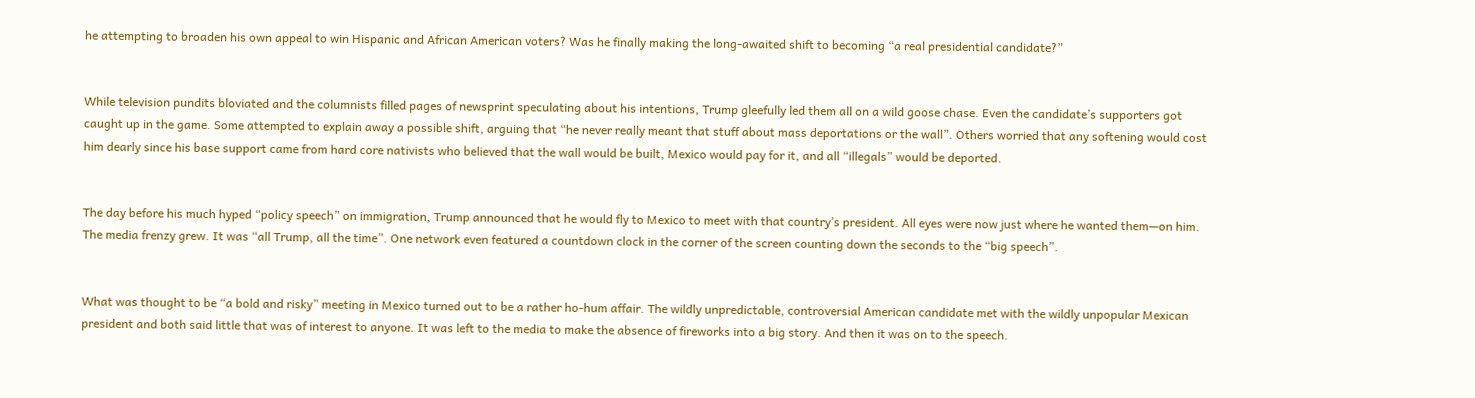he attempting to broaden his own appeal to win Hispanic and African American voters? Was he finally making the long-awaited shift to becoming “a real presidential candidate?”


While television pundits bloviated and the columnists filled pages of newsprint speculating about his intentions, Trump gleefully led them all on a wild goose chase. Even the candidate’s supporters got caught up in the game. Some attempted to explain away a possible shift, arguing that “he never really meant that stuff about mass deportations or the wall”. Others worried that any softening would cost him dearly since his base support came from hard core nativists who believed that the wall would be built, Mexico would pay for it, and all “illegals” would be deported.


The day before his much hyped “policy speech” on immigration, Trump announced that he would fly to Mexico to meet with that country’s president. All eyes were now just where he wanted them—on him. The media frenzy grew. It was “all Trump, all the time”. One network even featured a countdown clock in the corner of the screen counting down the seconds to the “big speech”.


What was thought to be “a bold and risky” meeting in Mexico turned out to be a rather ho-hum affair. The wildly unpredictable, controversial American candidate met with the wildly unpopular Mexican president and both said little that was of interest to anyone. It was left to the media to make the absence of fireworks into a big story. And then it was on to the speech.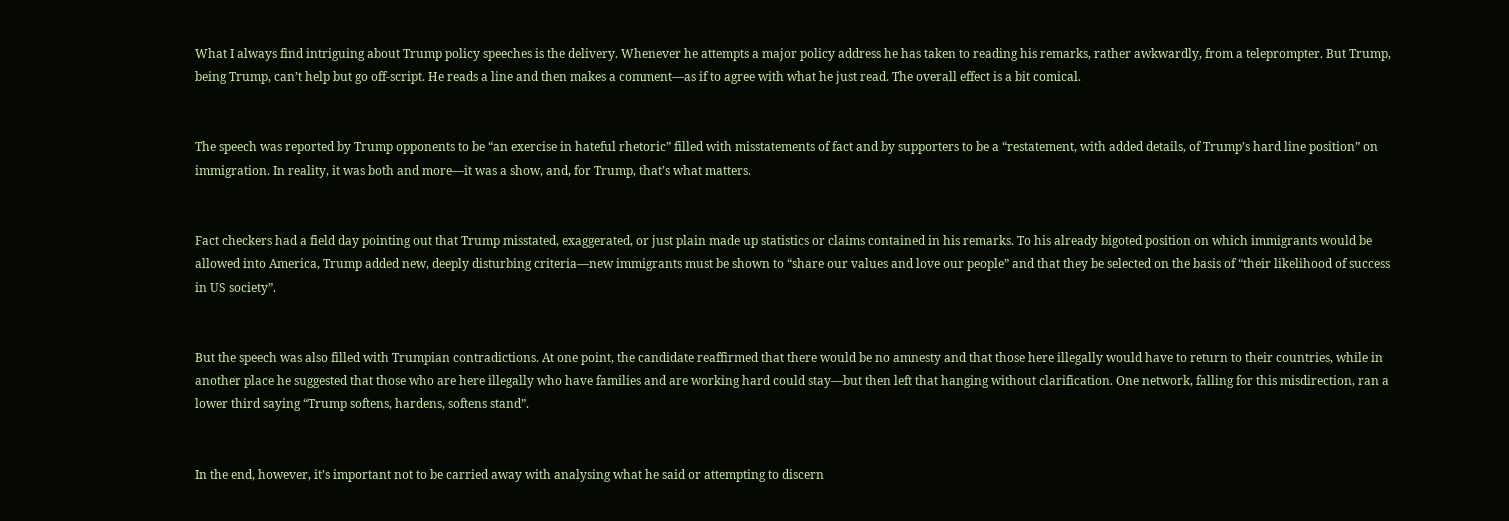What I always find intriguing about Trump policy speeches is the delivery. Whenever he attempts a major policy address he has taken to reading his remarks, rather awkwardly, from a teleprompter. But Trump, being Trump, can’t help but go off-script. He reads a line and then makes a comment—as if to agree with what he just read. The overall effect is a bit comical.


The speech was reported by Trump opponents to be “an exercise in hateful rhetoric” filled with misstatements of fact and by supporters to be a “restatement, with added details, of Trump’s hard line position” on immigration. In reality, it was both and more—it was a show, and, for Trump, that’s what matters.


Fact checkers had a field day pointing out that Trump misstated, exaggerated, or just plain made up statistics or claims contained in his remarks. To his already bigoted position on which immigrants would be allowed into America, Trump added new, deeply disturbing criteria—new immigrants must be shown to “share our values and love our people” and that they be selected on the basis of “their likelihood of success in US society”.


But the speech was also filled with Trumpian contradictions. At one point, the candidate reaffirmed that there would be no amnesty and that those here illegally would have to return to their countries, while in another place he suggested that those who are here illegally who have families and are working hard could stay—but then left that hanging without clarification. One network, falling for this misdirection, ran a lower third saying “Trump softens, hardens, softens stand”.


In the end, however, it’s important not to be carried away with analysing what he said or attempting to discern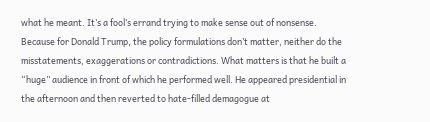what he meant. It’s a fool’s errand trying to make sense out of nonsense. Because for Donald Trump, the policy formulations don’t matter, neither do the misstatements, exaggerations or contradictions. What matters is that he built a “huge” audience in front of which he performed well. He appeared presidential in the afternoon and then reverted to hate-filled demagogue at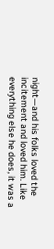night—and his folks loved the incitement and loved him. Like everything else he does, it was a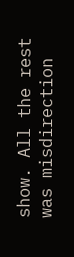show. All the rest was misdirection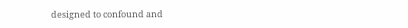designed to confound and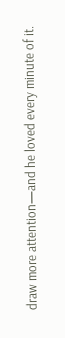draw more attention—and he loved every minute of it.